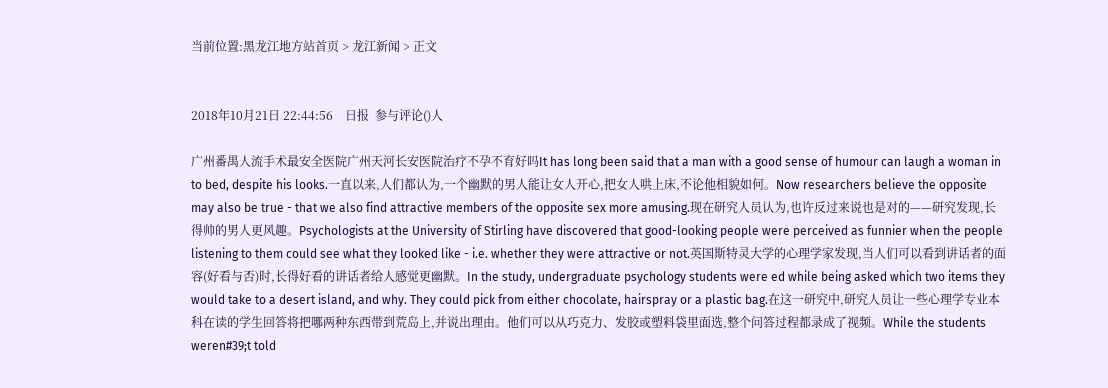当前位置:黑龙江地方站首页 > 龙江新闻 > 正文


2018年10月21日 22:44:56    日报  参与评论()人

广州番禺人流手术最安全医院广州天河长安医院治疗不孕不育好吗It has long been said that a man with a good sense of humour can laugh a woman in to bed, despite his looks.一直以来,人们都认为,一个幽默的男人能让女人开心,把女人哄上床,不论他相貌如何。Now researchers believe the opposite may also be true - that we also find attractive members of the opposite sex more amusing.现在研究人员认为,也许反过来说也是对的——研究发现,长得帅的男人更风趣。Psychologists at the University of Stirling have discovered that good-looking people were perceived as funnier when the people listening to them could see what they looked like - i.e. whether they were attractive or not.英国斯特灵大学的心理学家发现,当人们可以看到讲话者的面容(好看与否)时,长得好看的讲话者给人感觉更幽默。In the study, undergraduate psychology students were ed while being asked which two items they would take to a desert island, and why. They could pick from either chocolate, hairspray or a plastic bag.在这一研究中,研究人员让一些心理学专业本科在读的学生回答将把哪两种东西带到荒岛上,并说出理由。他们可以从巧克力、发胶或塑料袋里面选,整个问答过程都录成了视频。While the students weren#39;t told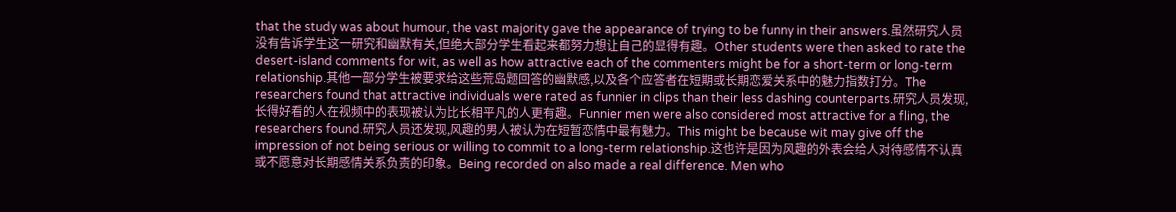that the study was about humour, the vast majority gave the appearance of trying to be funny in their answers.虽然研究人员没有告诉学生这一研究和幽默有关,但绝大部分学生看起来都努力想让自己的显得有趣。Other students were then asked to rate the desert-island comments for wit, as well as how attractive each of the commenters might be for a short-term or long-term relationship.其他一部分学生被要求给这些荒岛题回答的幽默感,以及各个应答者在短期或长期恋爱关系中的魅力指数打分。The researchers found that attractive individuals were rated as funnier in clips than their less dashing counterparts.研究人员发现,长得好看的人在视频中的表现被认为比长相平凡的人更有趣。Funnier men were also considered most attractive for a fling, the researchers found.研究人员还发现,风趣的男人被认为在短暂恋情中最有魅力。This might be because wit may give off the impression of not being serious or willing to commit to a long-term relationship.这也许是因为风趣的外表会给人对待感情不认真或不愿意对长期感情关系负责的印象。Being recorded on also made a real difference. Men who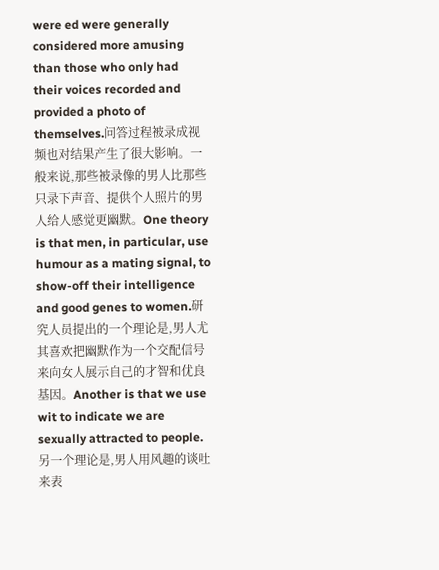were ed were generally considered more amusing than those who only had their voices recorded and provided a photo of themselves.问答过程被录成视频也对结果产生了很大影响。一般来说,那些被录像的男人比那些只录下声音、提供个人照片的男人给人感觉更幽默。One theory is that men, in particular, use humour as a mating signal, to show-off their intelligence and good genes to women.研究人员提出的一个理论是,男人尤其喜欢把幽默作为一个交配信号来向女人展示自己的才智和优良基因。Another is that we use wit to indicate we are sexually attracted to people.另一个理论是,男人用风趣的谈吐来表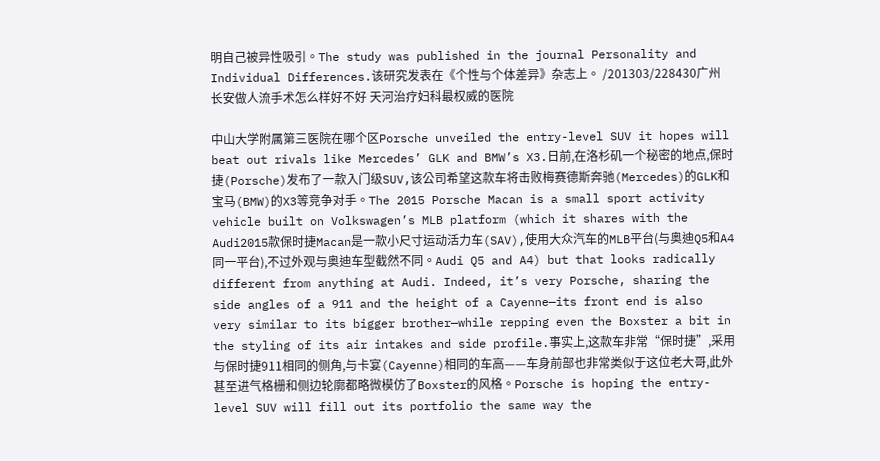明自己被异性吸引。The study was published in the journal Personality and Individual Differences.该研究发表在《个性与个体差异》杂志上。 /201303/228430广州长安做人流手术怎么样好不好 天河治疗妇科最权威的医院

中山大学附属第三医院在哪个区Porsche unveiled the entry-level SUV it hopes will beat out rivals like Mercedes’ GLK and BMW’s X3.日前,在洛杉矶一个秘密的地点,保时捷(Porsche)发布了一款入门级SUV,该公司希望这款车将击败梅赛德斯奔驰(Mercedes)的GLK和宝马(BMW)的X3等竞争对手。The 2015 Porsche Macan is a small sport activity vehicle built on Volkswagen’s MLB platform (which it shares with the Audi2015款保时捷Macan是一款小尺寸运动活力车(SAV),使用大众汽车的MLB平台(与奥迪Q5和A4同一平台),不过外观与奥迪车型截然不同。Audi Q5 and A4) but that looks radically different from anything at Audi. Indeed, it’s very Porsche, sharing the side angles of a 911 and the height of a Cayenne—its front end is also very similar to its bigger brother—while repping even the Boxster a bit in the styling of its air intakes and side profile.事实上,这款车非常“保时捷”,采用与保时捷911相同的侧角,与卡宴(Cayenne)相同的车高——车身前部也非常类似于这位老大哥,此外甚至进气格栅和侧边轮廓都略微模仿了Boxster的风格。Porsche is hoping the entry-level SUV will fill out its portfolio the same way the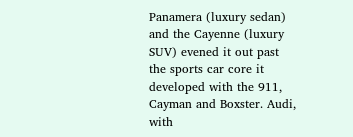Panamera (luxury sedan) and the Cayenne (luxury SUV) evened it out past the sports car core it developed with the 911, Cayman and Boxster. Audi, with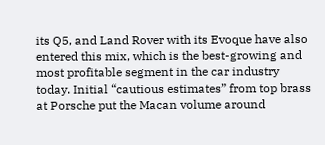its Q5, and Land Rover with its Evoque have also entered this mix, which is the best-growing and most profitable segment in the car industry today. Initial “cautious estimates” from top brass at Porsche put the Macan volume around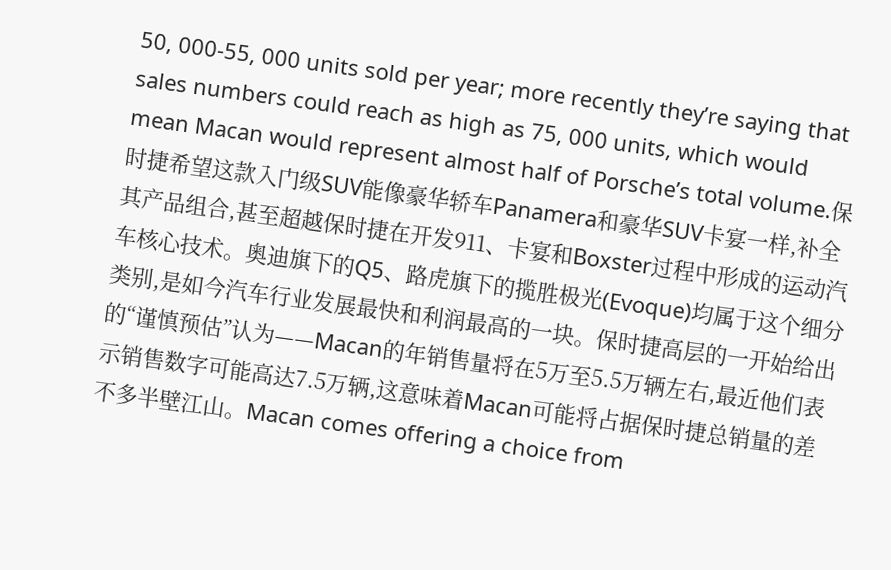50, 000-55, 000 units sold per year; more recently they’re saying that sales numbers could reach as high as 75, 000 units, which would mean Macan would represent almost half of Porsche’s total volume.保时捷希望这款入门级SUV能像豪华轿车Panamera和豪华SUV卡宴一样,补全其产品组合,甚至超越保时捷在开发911、卡宴和Boxster过程中形成的运动汽车核心技术。奥迪旗下的Q5、路虎旗下的揽胜极光(Evoque)均属于这个细分类别,是如今汽车行业发展最快和利润最高的一块。保时捷高层的一开始给出的“谨慎预估”认为——Macan的年销售量将在5万至5.5万辆左右,最近他们表示销售数字可能高达7.5万辆,这意味着Macan可能将占据保时捷总销量的差不多半壁江山。Macan comes offering a choice from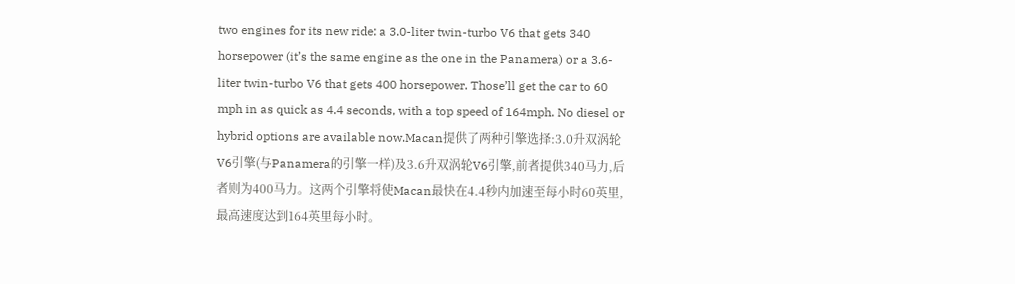two engines for its new ride: a 3.0-liter twin-turbo V6 that gets 340 horsepower (it’s the same engine as the one in the Panamera) or a 3.6-liter twin-turbo V6 that gets 400 horsepower. Those’ll get the car to 60 mph in as quick as 4.4 seconds, with a top speed of 164mph. No diesel or hybrid options are available now.Macan提供了两种引擎选择:3.0升双涡轮V6引擎(与Panamera的引擎一样)及3.6升双涡轮V6引擎,前者提供340马力,后者则为400马力。这两个引擎将使Macan最快在4.4秒内加速至每小时60英里,最高速度达到164英里每小时。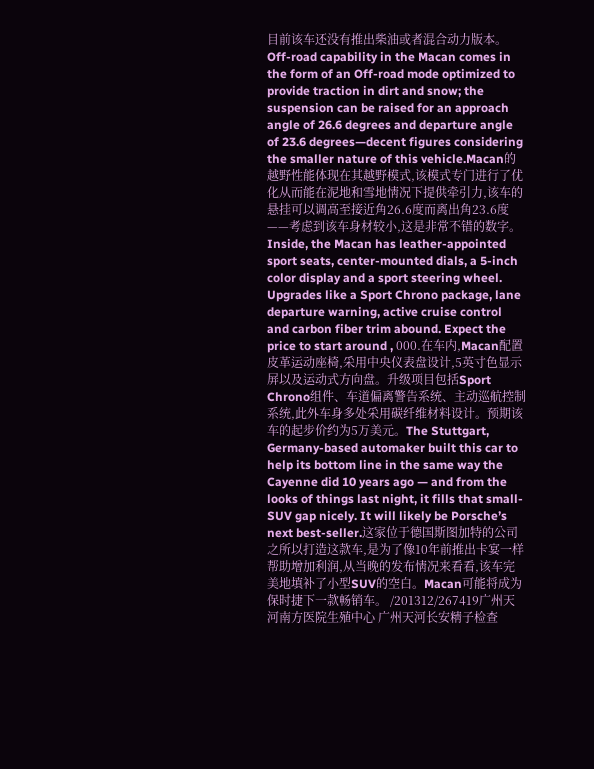目前该车还没有推出柴油或者混合动力版本。Off-road capability in the Macan comes in the form of an Off-road mode optimized to provide traction in dirt and snow; the suspension can be raised for an approach angle of 26.6 degrees and departure angle of 23.6 degrees—decent figures considering the smaller nature of this vehicle.Macan的越野性能体现在其越野模式,该模式专门进行了优化从而能在泥地和雪地情况下提供牵引力,该车的悬挂可以调高至接近角26.6度而离出角23.6度——考虑到该车身材较小,这是非常不错的数字。Inside, the Macan has leather-appointed sport seats, center-mounted dials, a 5-inch color display and a sport steering wheel. Upgrades like a Sport Chrono package, lane departure warning, active cruise control and carbon fiber trim abound. Expect the price to start around , 000.在车内,Macan配置皮革运动座椅,采用中央仪表盘设计,5英寸色显示屏以及运动式方向盘。升级项目包括Sport Chrono组件、车道偏离警告系统、主动巡航控制系统,此外车身多处采用碳纤维材料设计。预期该车的起步价约为5万美元。The Stuttgart, Germany-based automaker built this car to help its bottom line in the same way the Cayenne did 10 years ago — and from the looks of things last night, it fills that small-SUV gap nicely. It will likely be Porsche’s next best-seller.这家位于德国斯图加特的公司之所以打造这款车,是为了像10年前推出卡宴一样帮助增加利润,从当晚的发布情况来看看,该车完美地填补了小型SUV的空白。Macan可能将成为保时捷下一款畅销车。 /201312/267419广州天河南方医院生殖中心 广州天河长安精子检查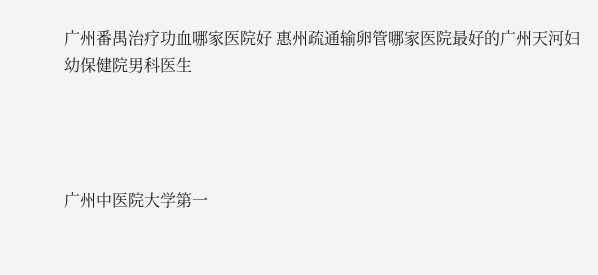广州番禺治疗功血哪家医院好 惠州疏通输卵管哪家医院最好的广州天河妇幼保健院男科医生




广州中医院大学第一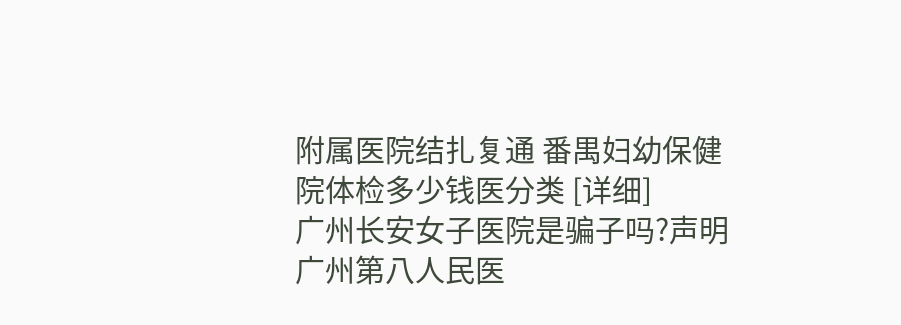附属医院结扎复通 番禺妇幼保健院体检多少钱医分类 [详细]
广州长安女子医院是骗子吗?声明 广州第八人民医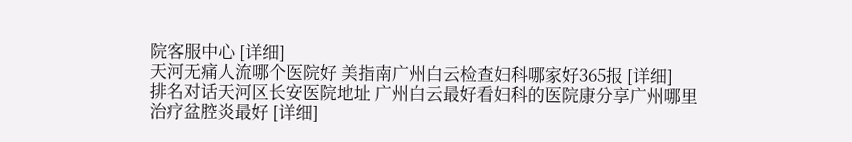院客服中心 [详细]
天河无痛人流哪个医院好 美指南广州白云检查妇科哪家好365报 [详细]
排名对话天河区长安医院地址 广州白云最好看妇科的医院康分享广州哪里治疗盆腔炎最好 [详细]